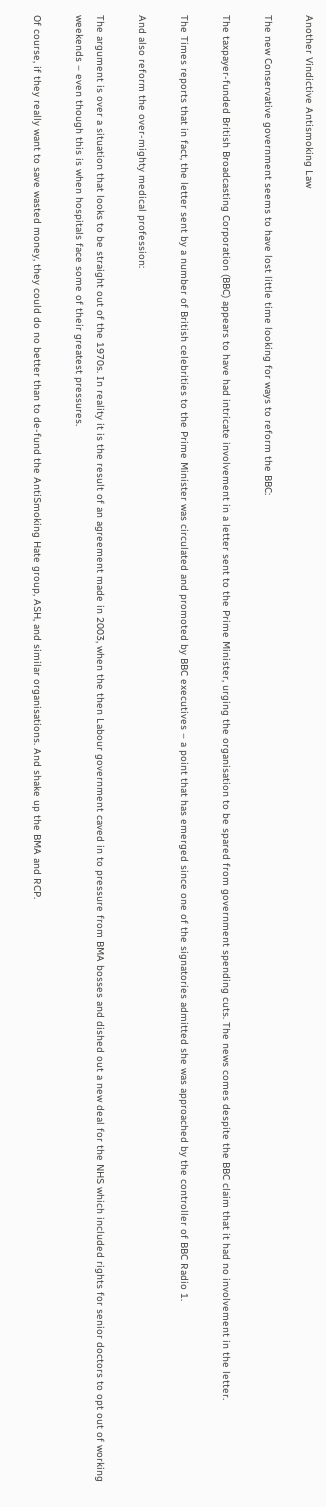Another Vindictive Antismoking Law

The new Conservative government seems to have lost little time looking for ways to reform the BBC:

The taxpayer-funded British Broadcasting Corporation (BBC) appears to have had intricate involvement in a letter sent to the Prime Minister, urging the organisation to be spared from government spending cuts. The news comes despite the BBC claim that it had no involvement in the letter.

The Times reports that in fact, the letter sent by a number of British celebrities to the Prime Minister was circulated and promoted by BBC executives – a point that has emerged since one of the signatories admitted she was approached by the controller of BBC Radio 1.

And also reform the over-mighty medical profession:

The argument is over a situation that looks to be straight out of the 1970s. In reality it is the result of an agreement made in 2003, when the then Labour government caved in to pressure from BMA bosses and dished out a new deal for the NHS which included rights for senior doctors to opt out of working weekends – even though this is when hospitals face some of their greatest pressures.

Of course, if they really want to save wasted money, they could do no better than to de-fund the AntiSmoking Hate group, ASH, and similar organisations. And shake up the BMA and RCP.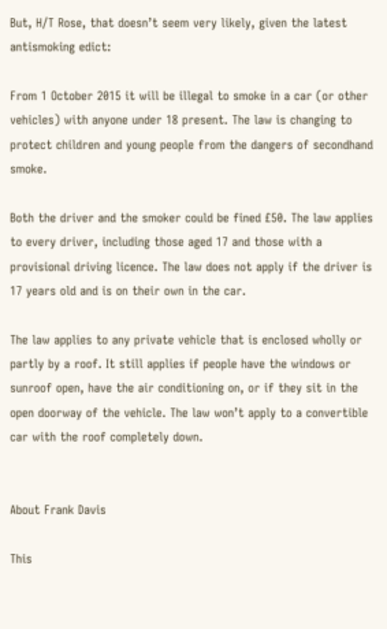But, H/T Rose, that doesn’t seem very likely, given the latest antismoking edict:

From 1 October 2015 it will be illegal to smoke in a car (or other vehicles) with anyone under 18 present. The law is changing to protect children and young people from the dangers of secondhand smoke.

Both the driver and the smoker could be fined £50. The law applies to every driver, including those aged 17 and those with a provisional driving licence. The law does not apply if the driver is 17 years old and is on their own in the car.

The law applies to any private vehicle that is enclosed wholly or partly by a roof. It still applies if people have the windows or sunroof open, have the air conditioning on, or if they sit in the open doorway of the vehicle. The law won’t apply to a convertible car with the roof completely down.


About Frank Davis

This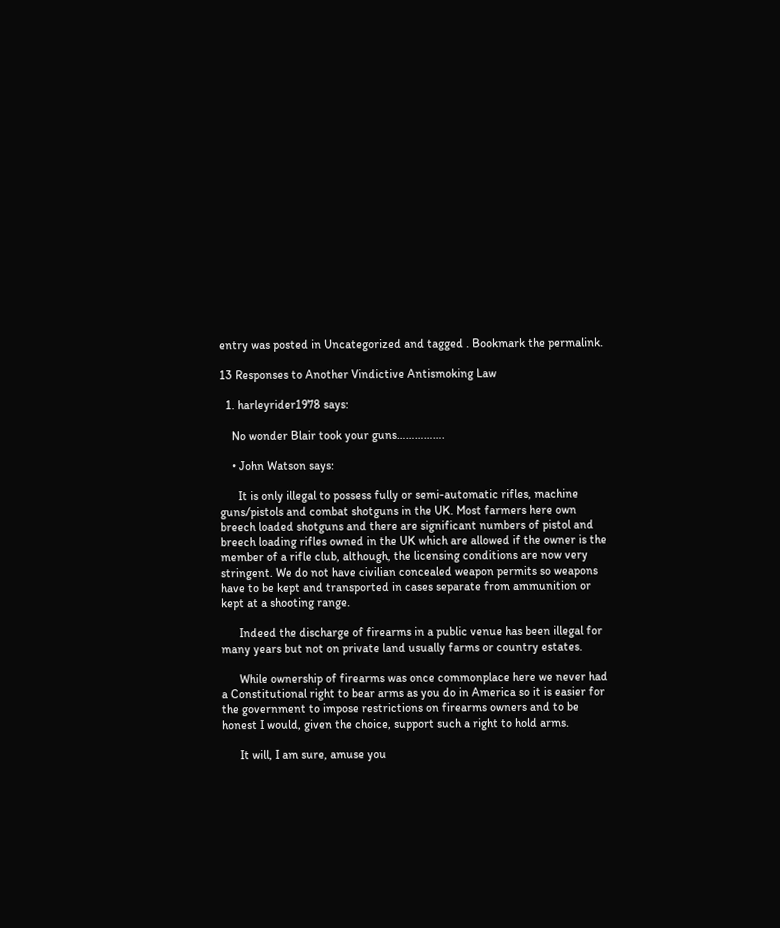entry was posted in Uncategorized and tagged . Bookmark the permalink.

13 Responses to Another Vindictive Antismoking Law

  1. harleyrider1978 says:

    No wonder Blair took your guns…………….

    • John Watson says:

      It is only illegal to possess fully or semi-automatic rifles, machine guns/pistols and combat shotguns in the UK. Most farmers here own breech loaded shotguns and there are significant numbers of pistol and breech loading rifles owned in the UK which are allowed if the owner is the member of a rifle club, although, the licensing conditions are now very stringent. We do not have civilian concealed weapon permits so weapons have to be kept and transported in cases separate from ammunition or kept at a shooting range.

      Indeed the discharge of firearms in a public venue has been illegal for many years but not on private land usually farms or country estates.

      While ownership of firearms was once commonplace here we never had a Constitutional right to bear arms as you do in America so it is easier for the government to impose restrictions on firearms owners and to be honest I would, given the choice, support such a right to hold arms.

      It will, I am sure, amuse you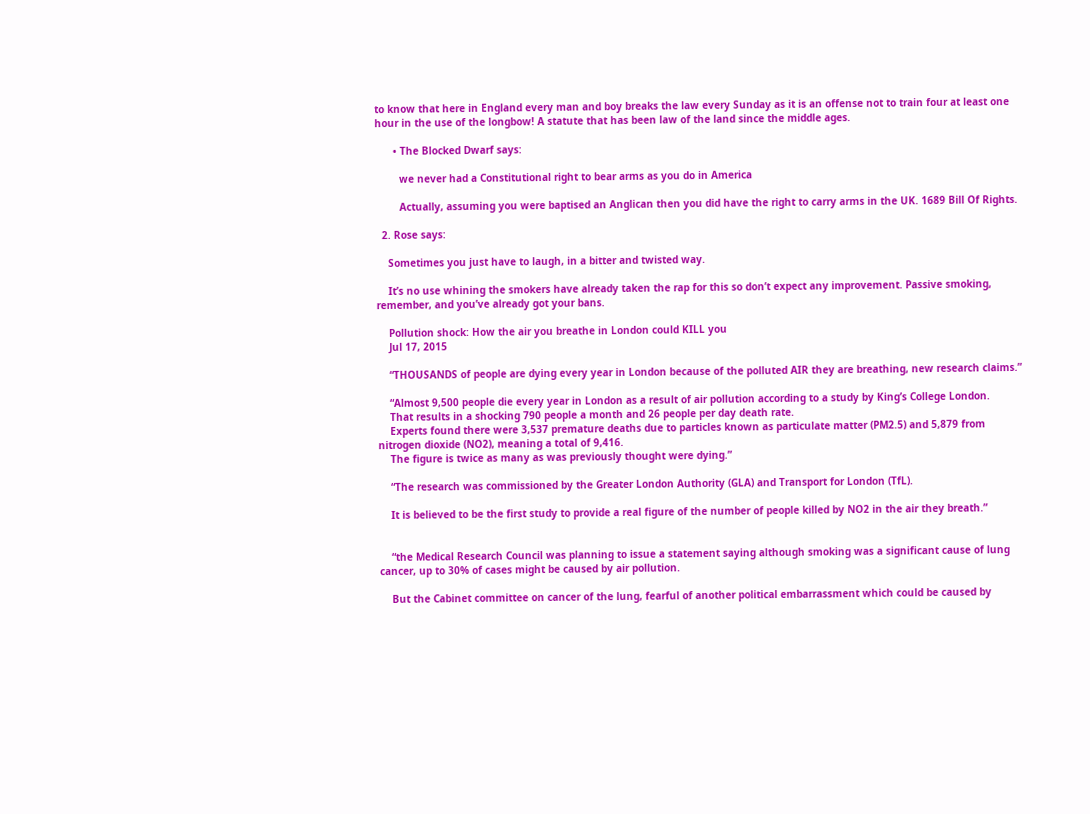to know that here in England every man and boy breaks the law every Sunday as it is an offense not to train four at least one hour in the use of the longbow! A statute that has been law of the land since the middle ages.

      • The Blocked Dwarf says:

        we never had a Constitutional right to bear arms as you do in America

        Actually, assuming you were baptised an Anglican then you did have the right to carry arms in the UK. 1689 Bill Of Rights.

  2. Rose says:

    Sometimes you just have to laugh, in a bitter and twisted way.

    It’s no use whining the smokers have already taken the rap for this so don’t expect any improvement. Passive smoking, remember, and you’ve already got your bans.

    Pollution shock: How the air you breathe in London could KILL you
    Jul 17, 2015

    “THOUSANDS of people are dying every year in London because of the polluted AIR they are breathing, new research claims.”

    “Almost 9,500 people die every year in London as a result of air pollution according to a study by King’s College London.
    That results in a shocking 790 people a month and 26 people per day death rate.
    Experts found there were 3,537 premature deaths due to particles known as particulate matter (PM2.5) and 5,879 from nitrogen dioxide (NO2), meaning a total of 9,416.
    The figure is twice as many as was previously thought were dying.”

    “The research was commissioned by the Greater London Authority (GLA) and Transport for London (TfL).

    It is believed to be the first study to provide a real figure of the number of people killed by NO2 in the air they breath.”


    “the Medical Research Council was planning to issue a statement saying although smoking was a significant cause of lung cancer, up to 30% of cases might be caused by air pollution.

    But the Cabinet committee on cancer of the lung, fearful of another political embarrassment which could be caused by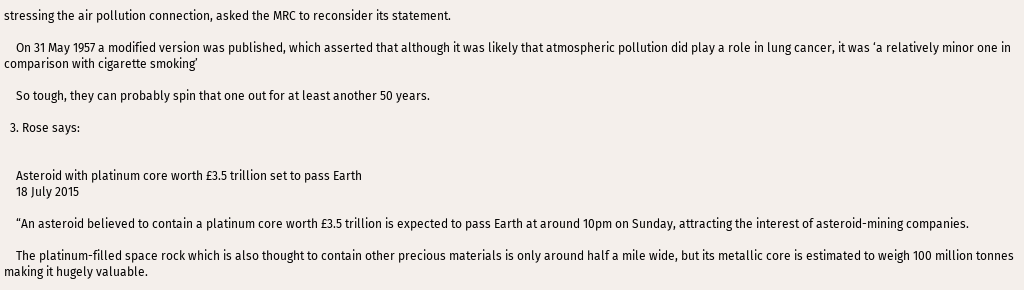stressing the air pollution connection, asked the MRC to reconsider its statement.

    On 31 May 1957 a modified version was published, which asserted that although it was likely that atmospheric pollution did play a role in lung cancer, it was ‘a relatively minor one in comparison with cigarette smoking’

    So tough, they can probably spin that one out for at least another 50 years.

  3. Rose says:


    Asteroid with platinum core worth £3.5 trillion set to pass Earth
    18 July 2015

    “An asteroid believed to contain a platinum core worth £3.5 trillion is expected to pass Earth at around 10pm on Sunday, attracting the interest of asteroid-mining companies.

    The platinum-filled space rock which is also thought to contain other precious materials is only around half a mile wide, but its metallic core is estimated to weigh 100 million tonnes making it hugely valuable.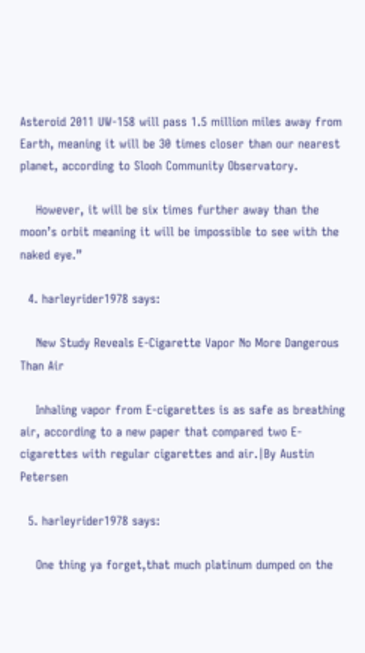Asteroid 2011 UW-158 will pass 1.5 million miles away from Earth, meaning it will be 30 times closer than our nearest planet, according to Slooh Community Observatory.

    However, it will be six times further away than the moon’s orbit meaning it will be impossible to see with the naked eye.”

  4. harleyrider1978 says:

    New Study Reveals E-Cigarette Vapor No More Dangerous Than Air

    Inhaling vapor from E-cigarettes is as safe as breathing air, according to a new paper that compared two E-cigarettes with regular cigarettes and air.|By Austin Petersen

  5. harleyrider1978 says:

    One thing ya forget,that much platinum dumped on the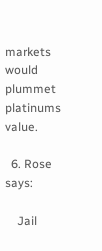markets would plummet platinums value.

  6. Rose says:

    Jail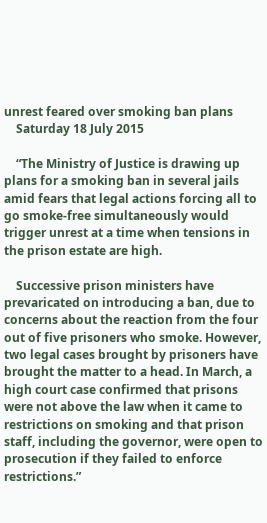unrest feared over smoking ban plans
    Saturday 18 July 2015

    “The Ministry of Justice is drawing up plans for a smoking ban in several jails amid fears that legal actions forcing all to go smoke-free simultaneously would trigger unrest at a time when tensions in the prison estate are high.

    Successive prison ministers have prevaricated on introducing a ban, due to concerns about the reaction from the four out of five prisoners who smoke. However, two legal cases brought by prisoners have brought the matter to a head. In March, a high court case confirmed that prisons were not above the law when it came to restrictions on smoking and that prison staff, including the governor, were open to prosecution if they failed to enforce restrictions.”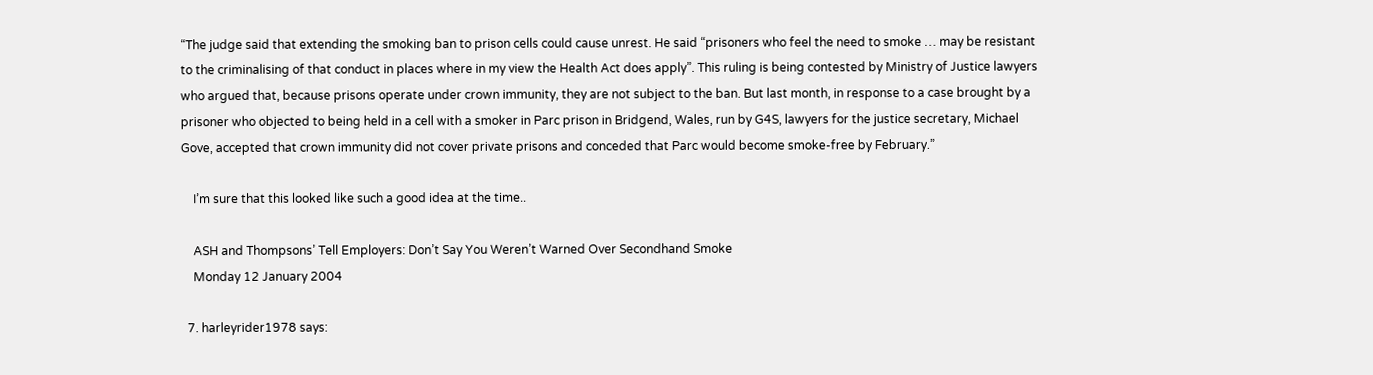“The judge said that extending the smoking ban to prison cells could cause unrest. He said “prisoners who feel the need to smoke … may be resistant to the criminalising of that conduct in places where in my view the Health Act does apply”. This ruling is being contested by Ministry of Justice lawyers who argued that, because prisons operate under crown immunity, they are not subject to the ban. But last month, in response to a case brought by a prisoner who objected to being held in a cell with a smoker in Parc prison in Bridgend, Wales, run by G4S, lawyers for the justice secretary, Michael Gove, accepted that crown immunity did not cover private prisons and conceded that Parc would become smoke-free by February.”

    I’m sure that this looked like such a good idea at the time..

    ASH and Thompsons’ Tell Employers: Don’t Say You Weren’t Warned Over Secondhand Smoke
    Monday 12 January 2004

  7. harleyrider1978 says: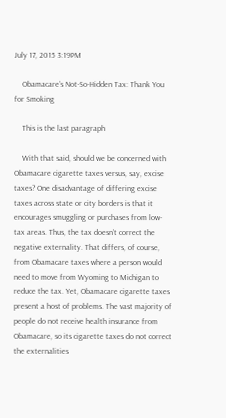July 17, 2015 3:19PM

    Obamacare’s Not-So-Hidden Tax: Thank You for Smoking

    This is the last paragraph

    With that said, should we be concerned with Obamacare cigarette taxes versus, say, excise taxes? One disadvantage of differing excise taxes across state or city borders is that it encourages smuggling or purchases from low-tax areas. Thus, the tax doesn’t correct the negative externality. That differs, of course, from Obamacare taxes where a person would need to move from Wyoming to Michigan to reduce the tax. Yet, Obamacare cigarette taxes present a host of problems. The vast majority of people do not receive health insurance from Obamacare, so its cigarette taxes do not correct the externalities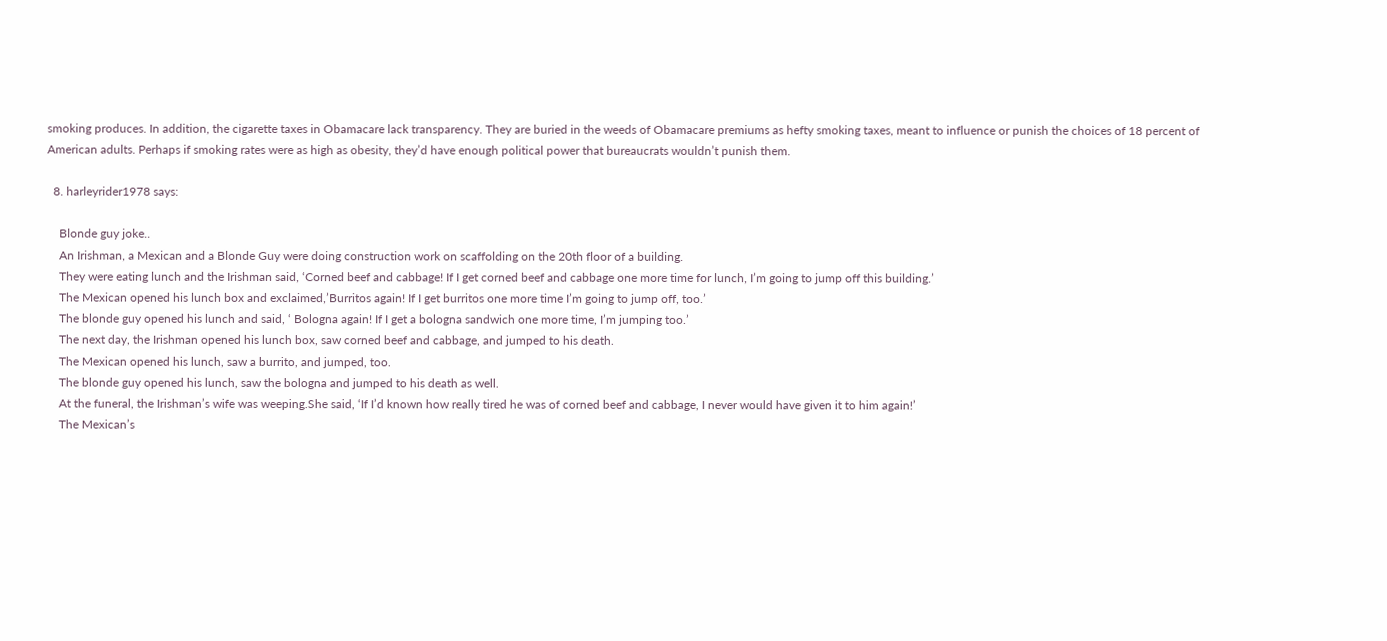smoking produces. In addition, the cigarette taxes in Obamacare lack transparency. They are buried in the weeds of Obamacare premiums as hefty smoking taxes, meant to influence or punish the choices of 18 percent of American adults. Perhaps if smoking rates were as high as obesity, they’d have enough political power that bureaucrats wouldn’t punish them.

  8. harleyrider1978 says:

    Blonde guy joke..
    An Irishman, a Mexican and a Blonde Guy were doing construction work on scaffolding on the 20th floor of a building.
    They were eating lunch and the Irishman said, ‘Corned beef and cabbage! If I get corned beef and cabbage one more time for lunch, I’m going to jump off this building.’
    The Mexican opened his lunch box and exclaimed,’Burritos again! If I get burritos one more time I’m going to jump off, too.’
    The blonde guy opened his lunch and said, ‘ Bologna again! If I get a bologna sandwich one more time, I’m jumping too.’
    The next day, the Irishman opened his lunch box, saw corned beef and cabbage, and jumped to his death.
    The Mexican opened his lunch, saw a burrito, and jumped, too.
    The blonde guy opened his lunch, saw the bologna and jumped to his death as well.
    At the funeral, the Irishman’s wife was weeping.She said, ‘If I’d known how really tired he was of corned beef and cabbage, I never would have given it to him again!’
    The Mexican’s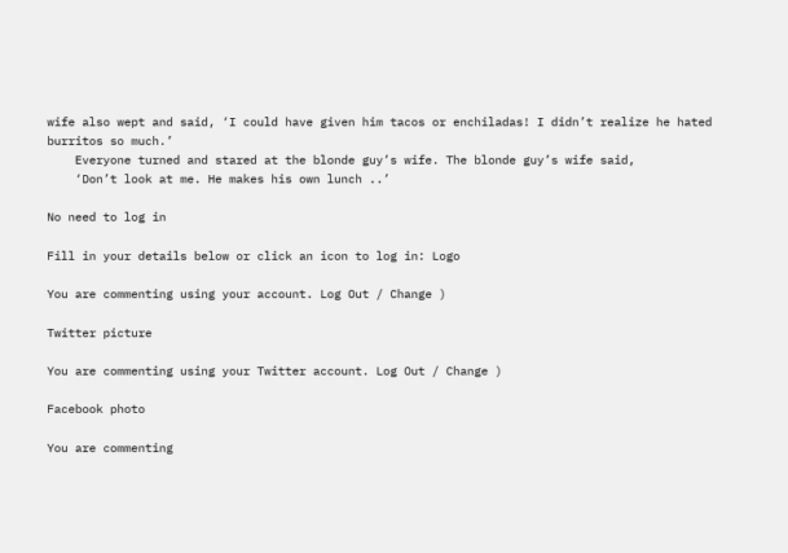wife also wept and said, ‘I could have given him tacos or enchiladas! I didn’t realize he hated burritos so much.’
    Everyone turned and stared at the blonde guy’s wife. The blonde guy’s wife said,
    ‘Don’t look at me. He makes his own lunch ..’

No need to log in

Fill in your details below or click an icon to log in: Logo

You are commenting using your account. Log Out / Change )

Twitter picture

You are commenting using your Twitter account. Log Out / Change )

Facebook photo

You are commenting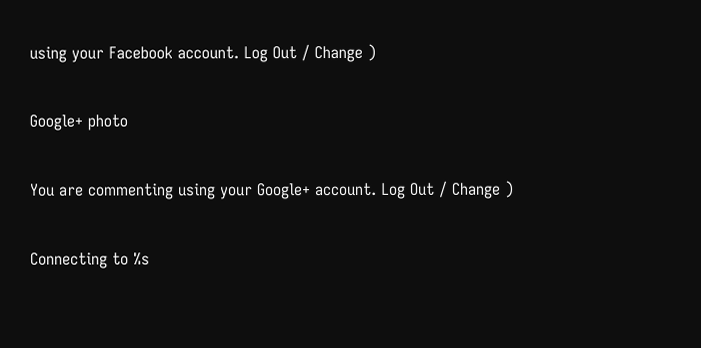using your Facebook account. Log Out / Change )

Google+ photo

You are commenting using your Google+ account. Log Out / Change )

Connecting to %s